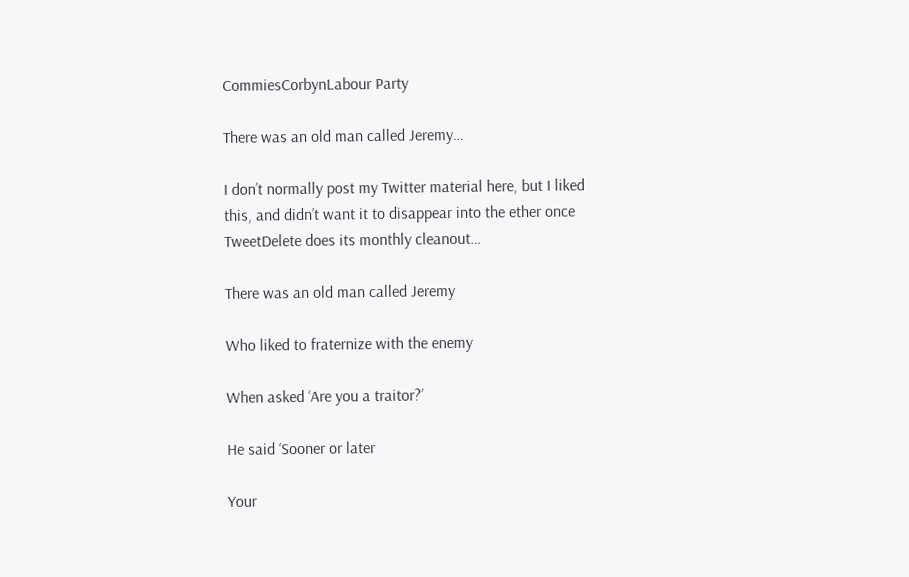CommiesCorbynLabour Party

There was an old man called Jeremy…

I don’t normally post my Twitter material here, but I liked this, and didn’t want it to disappear into the ether once TweetDelete does its monthly cleanout…

There was an old man called Jeremy

Who liked to fraternize with the enemy

When asked ‘Are you a traitor?’

He said ‘Sooner or later

Your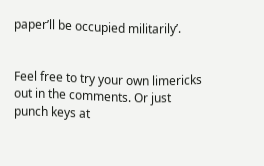paper’ll be occupied militarily’.


Feel free to try your own limericks out in the comments. Or just punch keys at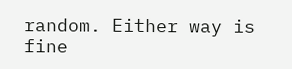random. Either way is fine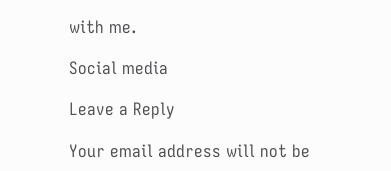with me.

Social media

Leave a Reply

Your email address will not be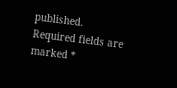published. Required fields are marked *